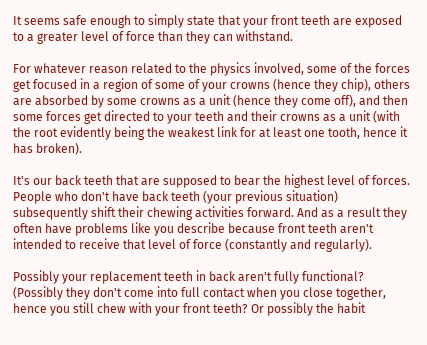It seems safe enough to simply state that your front teeth are exposed to a greater level of force than they can withstand.

For whatever reason related to the physics involved, some of the forces get focused in a region of some of your crowns (hence they chip), others are absorbed by some crowns as a unit (hence they come off), and then some forces get directed to your teeth and their crowns as a unit (with the root evidently being the weakest link for at least one tooth, hence it has broken).

It's our back teeth that are supposed to bear the highest level of forces. People who don't have back teeth (your previous situation) subsequently shift their chewing activities forward. And as a result they often have problems like you describe because front teeth aren't intended to receive that level of force (constantly and regularly).

Possibly your replacement teeth in back aren't fully functional? (Possibly they don't come into full contact when you close together, hence you still chew with your front teeth? Or possibly the habit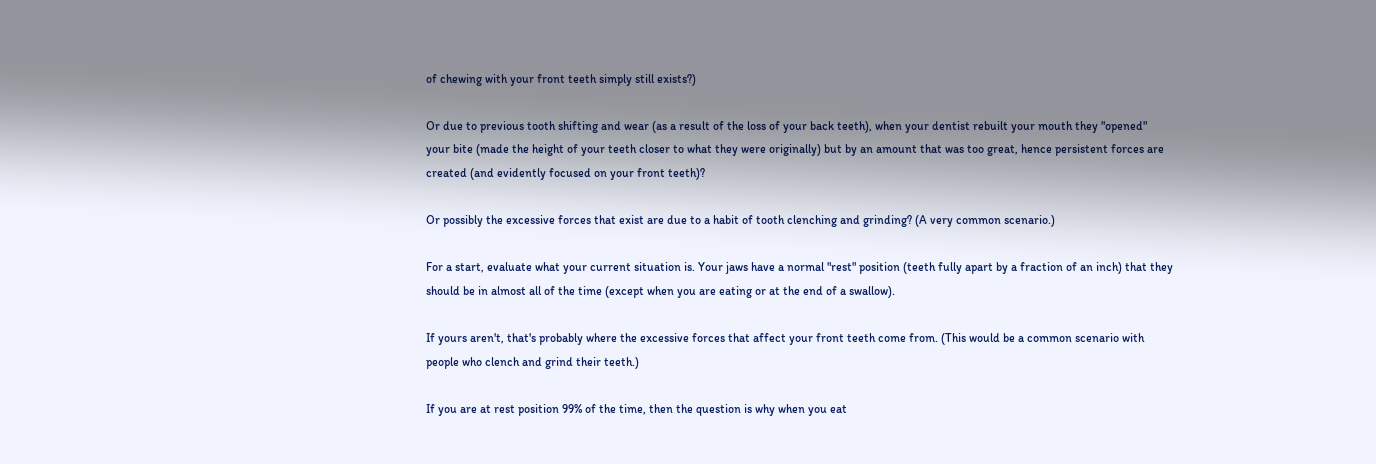of chewing with your front teeth simply still exists?)

Or due to previous tooth shifting and wear (as a result of the loss of your back teeth), when your dentist rebuilt your mouth they "opened" your bite (made the height of your teeth closer to what they were originally) but by an amount that was too great, hence persistent forces are created (and evidently focused on your front teeth)?

Or possibly the excessive forces that exist are due to a habit of tooth clenching and grinding? (A very common scenario.)

For a start, evaluate what your current situation is. Your jaws have a normal "rest" position (teeth fully apart by a fraction of an inch) that they should be in almost all of the time (except when you are eating or at the end of a swallow).

If yours aren't, that's probably where the excessive forces that affect your front teeth come from. (This would be a common scenario with people who clench and grind their teeth.)

If you are at rest position 99% of the time, then the question is why when you eat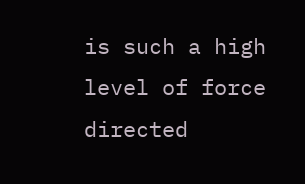is such a high level of force directed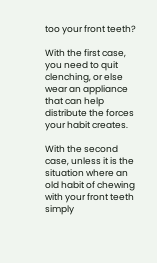too your front teeth?

With the first case, you need to quit clenching, or else wear an appliance that can help distribute the forces your habit creates.

With the second case, unless it is the situation where an old habit of chewing with your front teeth simply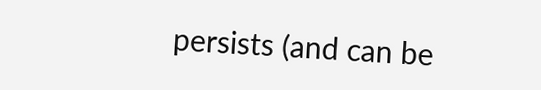persists (and can be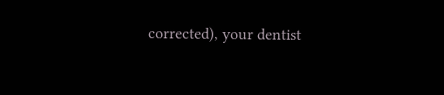corrected), your dentist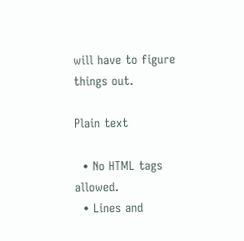will have to figure things out.

Plain text

  • No HTML tags allowed.
  • Lines and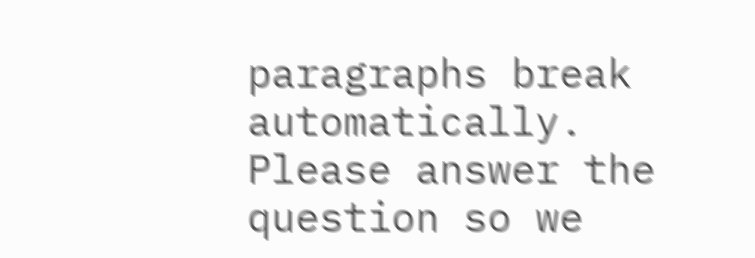paragraphs break automatically.
Please answer the question so we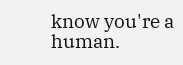know you're a human.